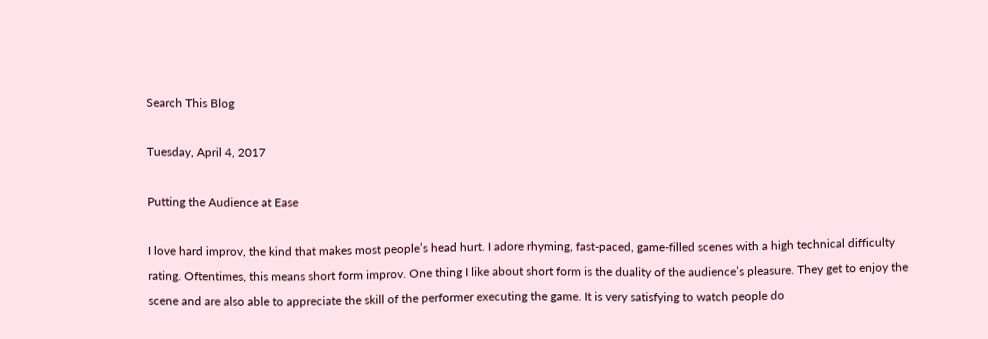Search This Blog

Tuesday, April 4, 2017

Putting the Audience at Ease

I love hard improv, the kind that makes most people’s head hurt. I adore rhyming, fast-paced, game-filled scenes with a high technical difficulty rating. Oftentimes, this means short form improv. One thing I like about short form is the duality of the audience’s pleasure. They get to enjoy the scene and are also able to appreciate the skill of the performer executing the game. It is very satisfying to watch people do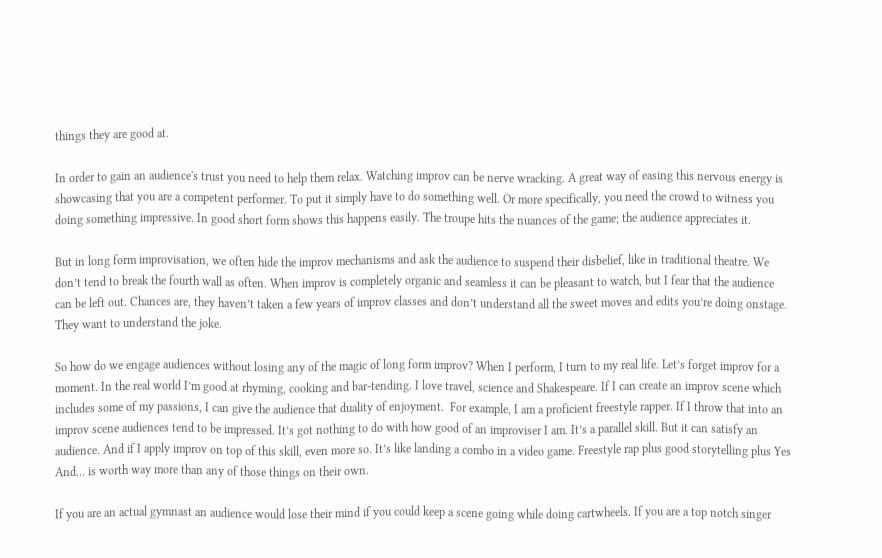things they are good at.

In order to gain an audience's trust you need to help them relax. Watching improv can be nerve wracking. A great way of easing this nervous energy is showcasing that you are a competent performer. To put it simply have to do something well. Or more specifically, you need the crowd to witness you doing something impressive. In good short form shows this happens easily. The troupe hits the nuances of the game; the audience appreciates it.

But in long form improvisation, we often hide the improv mechanisms and ask the audience to suspend their disbelief, like in traditional theatre. We don’t tend to break the fourth wall as often. When improv is completely organic and seamless it can be pleasant to watch, but I fear that the audience can be left out. Chances are, they haven’t taken a few years of improv classes and don’t understand all the sweet moves and edits you’re doing onstage. They want to understand the joke.

So how do we engage audiences without losing any of the magic of long form improv? When I perform, I turn to my real life. Let’s forget improv for a moment. In the real world I’m good at rhyming, cooking and bar-tending. I love travel, science and Shakespeare. If I can create an improv scene which includes some of my passions, I can give the audience that duality of enjoyment.  For example, I am a proficient freestyle rapper. If I throw that into an improv scene audiences tend to be impressed. It’s got nothing to do with how good of an improviser I am. It’s a parallel skill. But it can satisfy an audience. And if I apply improv on top of this skill, even more so. It’s like landing a combo in a video game. Freestyle rap plus good storytelling plus Yes And… is worth way more than any of those things on their own.

If you are an actual gymnast an audience would lose their mind if you could keep a scene going while doing cartwheels. If you are a top notch singer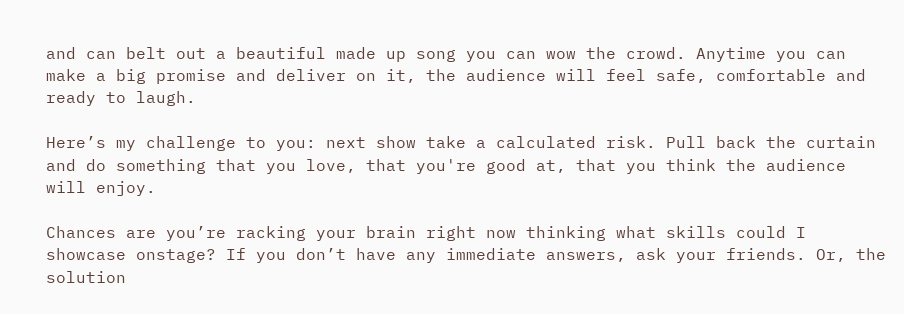and can belt out a beautiful made up song you can wow the crowd. Anytime you can make a big promise and deliver on it, the audience will feel safe, comfortable and ready to laugh.

Here’s my challenge to you: next show take a calculated risk. Pull back the curtain and do something that you love, that you're good at, that you think the audience will enjoy.

Chances are you’re racking your brain right now thinking what skills could I showcase onstage? If you don’t have any immediate answers, ask your friends. Or, the solution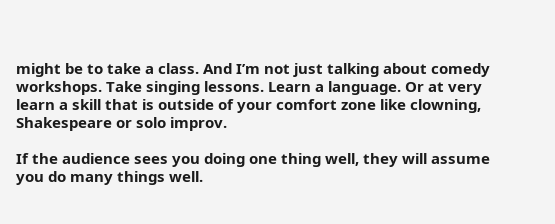might be to take a class. And I’m not just talking about comedy workshops. Take singing lessons. Learn a language. Or at very learn a skill that is outside of your comfort zone like clowning, Shakespeare or solo improv.

If the audience sees you doing one thing well, they will assume you do many things well.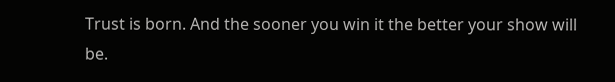Trust is born. And the sooner you win it the better your show will be.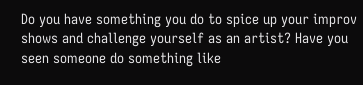Do you have something you do to spice up your improv shows and challenge yourself as an artist? Have you seen someone do something like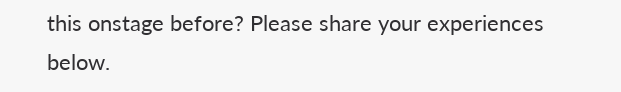this onstage before? Please share your experiences below.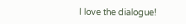I love the dialogue!